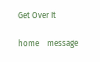Get Over It

home    message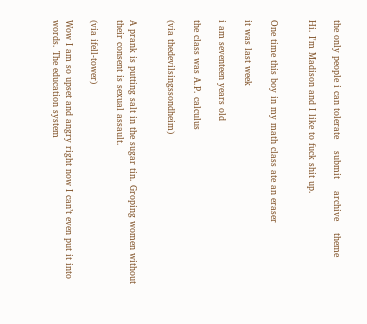the only people i can tolerate    submit    archive    theme

Hi. I'm Madison and I like to fuck shit up.


One time this boy in my math class ate an eraser

it was last week

i am seventeen years old

the class was A.P. calculus

(via thedevilsingssondheim)


A prank is putting salt in the sugar tin. Groping women without their consent is sexual assault.

(via ifell-tower)

Wow I am so upset and angry right now I can’t even put it into words. The education system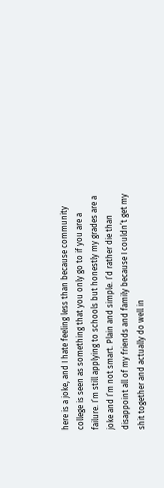here is a joke, and I hate feeling less than because community college is seen as something that you only go to if you are a failure. I’m still applying to schools but honestly my grades are a joke and I’m not smart. Plain and simple. I’d rather die than disappoint all of my friends and family because I couldn’t get my shit together and actually do well in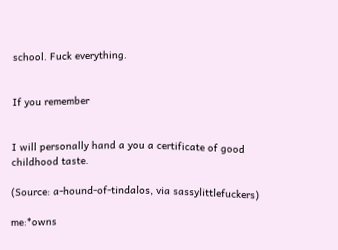school. Fuck everything.


If you remember


I will personally hand a you a certificate of good childhood taste.

(Source: a-hound-of-tindalos, via sassylittlefuckers)

me:*owns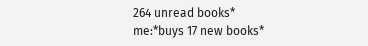264 unread books*
me:*buys 17 new books*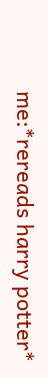me:*rereads harry potter*